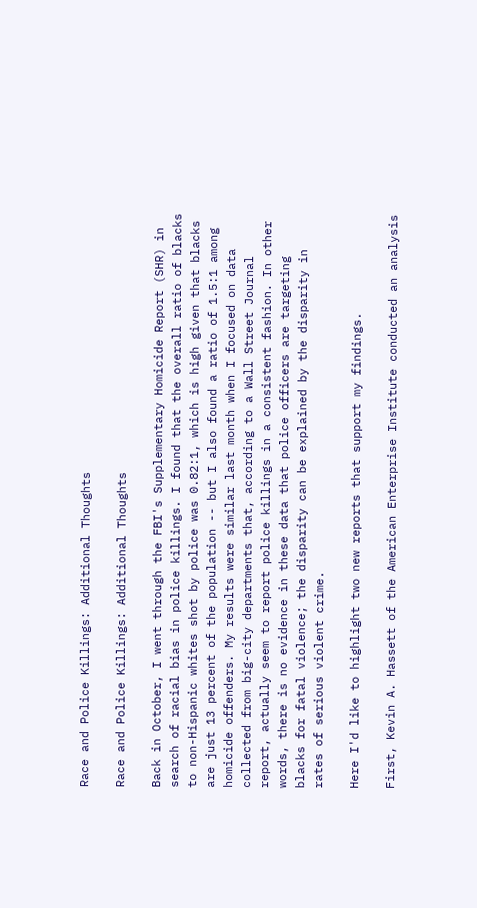Race and Police Killings: Additional Thoughts

Race and Police Killings: Additional Thoughts

Back in October, I went through the FBI's Supplementary Homicide Report (SHR) in search of racial bias in police killings. I found that the overall ratio of blacks to non-Hispanic whites shot by police was 0.82:1, which is high given that blacks are just 13 percent of the population -- but I also found a ratio of 1.5:1 among homicide offenders. My results were similar last month when I focused on data collected from big-city departments that, according to a Wall Street Journal report, actually seem to report police killings in a consistent fashion. In other words, there is no evidence in these data that police officers are targeting blacks for fatal violence; the disparity can be explained by the disparity in rates of serious violent crime.

Here I'd like to highlight two new reports that support my findings.

First, Kevin A. Hassett of the American Enterprise Institute conducted an analysis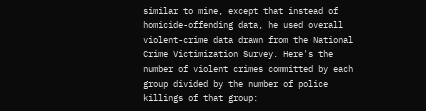similar to mine, except that instead of homicide-offending data, he used overall violent-crime data drawn from the National Crime Victimization Survey. Here's the number of violent crimes committed by each group divided by the number of police killings of that group: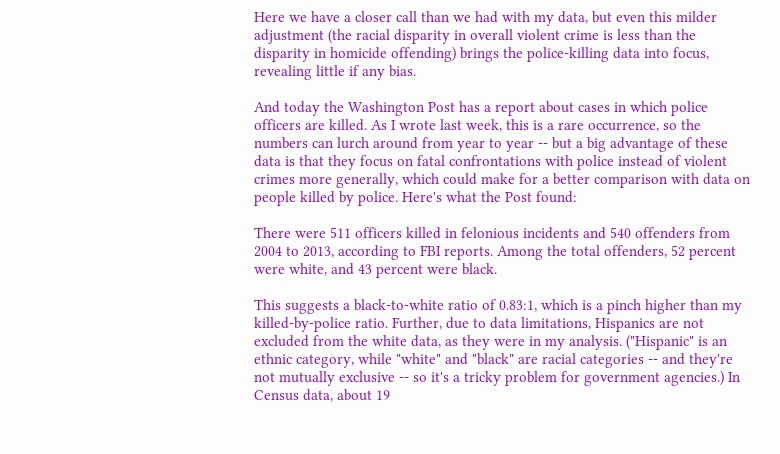Here we have a closer call than we had with my data, but even this milder adjustment (the racial disparity in overall violent crime is less than the disparity in homicide offending) brings the police-killing data into focus, revealing little if any bias.

And today the Washington Post has a report about cases in which police officers are killed. As I wrote last week, this is a rare occurrence, so the numbers can lurch around from year to year -- but a big advantage of these data is that they focus on fatal confrontations with police instead of violent crimes more generally, which could make for a better comparison with data on people killed by police. Here's what the Post found:

There were 511 officers killed in felonious incidents and 540 offenders from 2004 to 2013, according to FBI reports. Among the total offenders, 52 percent were white, and 43 percent were black.

This suggests a black-to-white ratio of 0.83:1, which is a pinch higher than my killed-by-police ratio. Further, due to data limitations, Hispanics are not excluded from the white data, as they were in my analysis. ("Hispanic" is an ethnic category, while "white" and "black" are racial categories -- and they're not mutually exclusive -- so it's a tricky problem for government agencies.) In Census data, about 19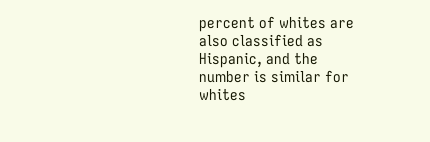percent of whites are also classified as Hispanic, and the number is similar for whites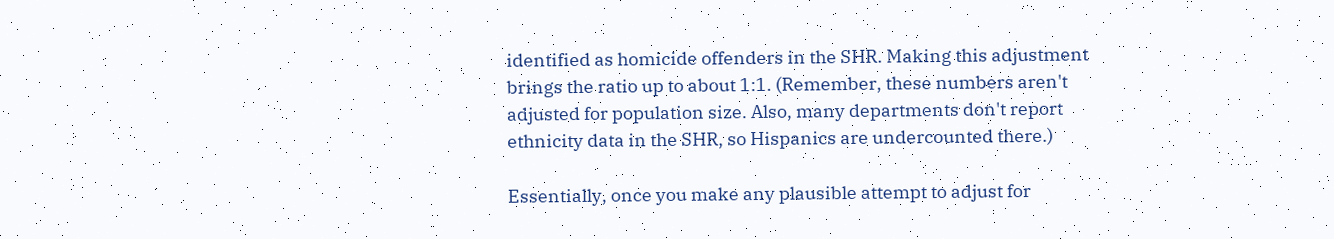identified as homicide offenders in the SHR. Making this adjustment brings the ratio up to about 1:1. (Remember, these numbers aren't adjusted for population size. Also, many departments don't report ethnicity data in the SHR, so Hispanics are undercounted there.)

Essentially, once you make any plausible attempt to adjust for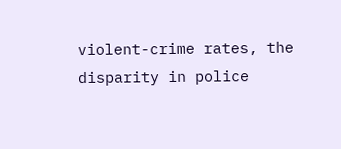violent-crime rates, the disparity in police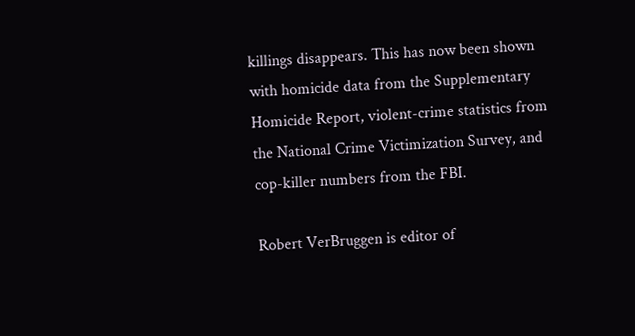killings disappears. This has now been shown with homicide data from the Supplementary Homicide Report, violent-crime statistics from the National Crime Victimization Survey, and cop-killer numbers from the FBI.

Robert VerBruggen is editor of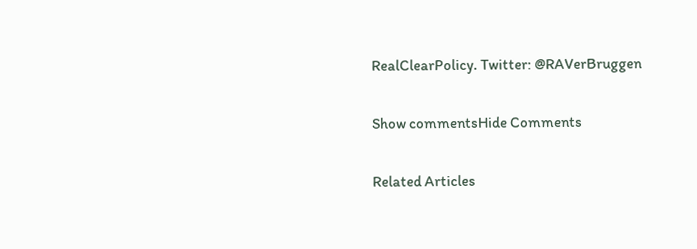RealClearPolicy. Twitter: @RAVerBruggen

Show commentsHide Comments

Related Articles